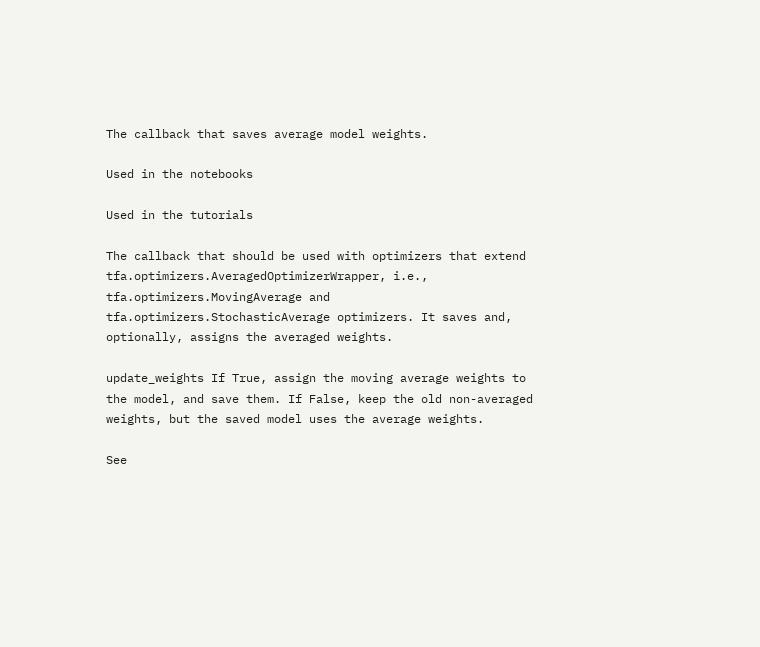The callback that saves average model weights.

Used in the notebooks

Used in the tutorials

The callback that should be used with optimizers that extend tfa.optimizers.AveragedOptimizerWrapper, i.e., tfa.optimizers.MovingAverage and tfa.optimizers.StochasticAverage optimizers. It saves and, optionally, assigns the averaged weights.

update_weights If True, assign the moving average weights to the model, and save them. If False, keep the old non-averaged weights, but the saved model uses the average weights.

See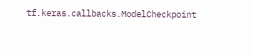tf.keras.callbacks.ModelCheckpoint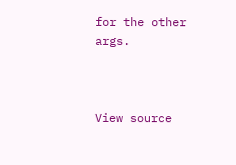for the other args.



View source